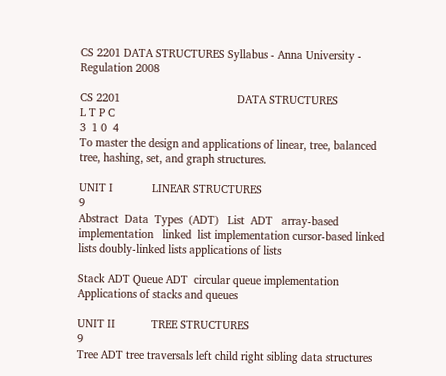CS 2201 DATA STRUCTURES Syllabus - Anna University - Regulation 2008

CS 2201                                       DATA STRUCTURES                                       L T P C
3  1 0  4
To master the design and applications of linear, tree, balanced tree, hashing, set, and graph structures.

UNIT I             LINEAR STRUCTURES                                                                            9
Abstract  Data  Types  (ADT)   List  ADT   array-based  implementation   linked  list implementation cursor-based linked lists doubly-linked lists applications of lists

Stack ADT Queue ADT  circular queue implementation Applications of stacks and queues

UNIT II            TREE STRUCTURES                                                                               9
Tree ADT tree traversals left child right sibling data structures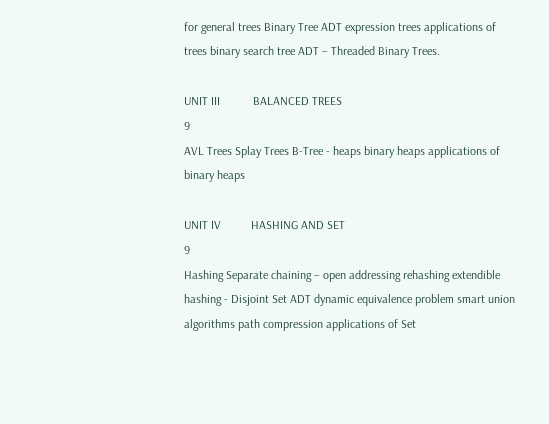for general trees Binary Tree ADT expression trees applications of trees binary search tree ADT – Threaded Binary Trees.

UNIT III           BALANCED TREES                                                                                 9
AVL Trees Splay Trees B-Tree - heaps binary heaps applications of binary heaps

UNIT IV          HASHING AND SET                                                                                 9
Hashing Separate chaining – open addressing rehashing extendible hashing - Disjoint Set ADT dynamic equivalence problem smart union algorithms path compression applications of Set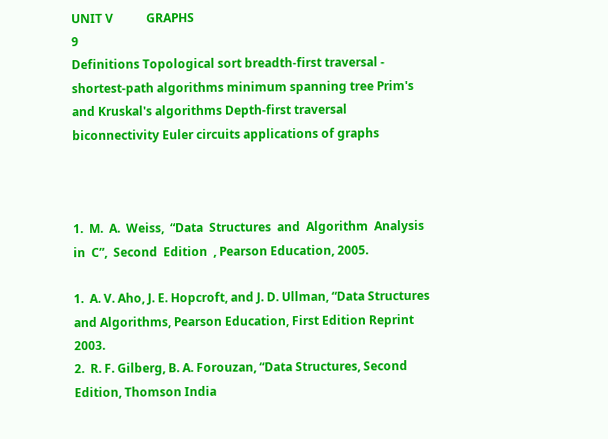UNIT V           GRAPHS                                                                                                   9
Definitions Topological sort breadth-first traversal - shortest-path algorithms minimum spanning tree Prim's and Kruskal's algorithms Depth-first traversal biconnectivity Euler circuits applications of graphs



1.  M.  A.  Weiss,  “Data  Structures  and  Algorithm  Analysis  in  C”,  Second  Edition  , Pearson Education, 2005.

1.  A. V. Aho, J. E. Hopcroft, and J. D. Ullman, “Data Structures and Algorithms, Pearson Education, First Edition Reprint 2003.
2.  R. F. Gilberg, B. A. Forouzan, “Data Structures, Second Edition, Thomson India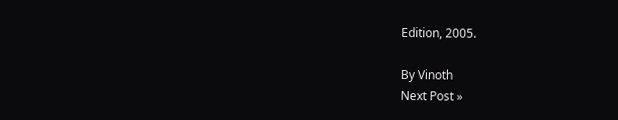Edition, 2005.

By Vinoth
Next Post »